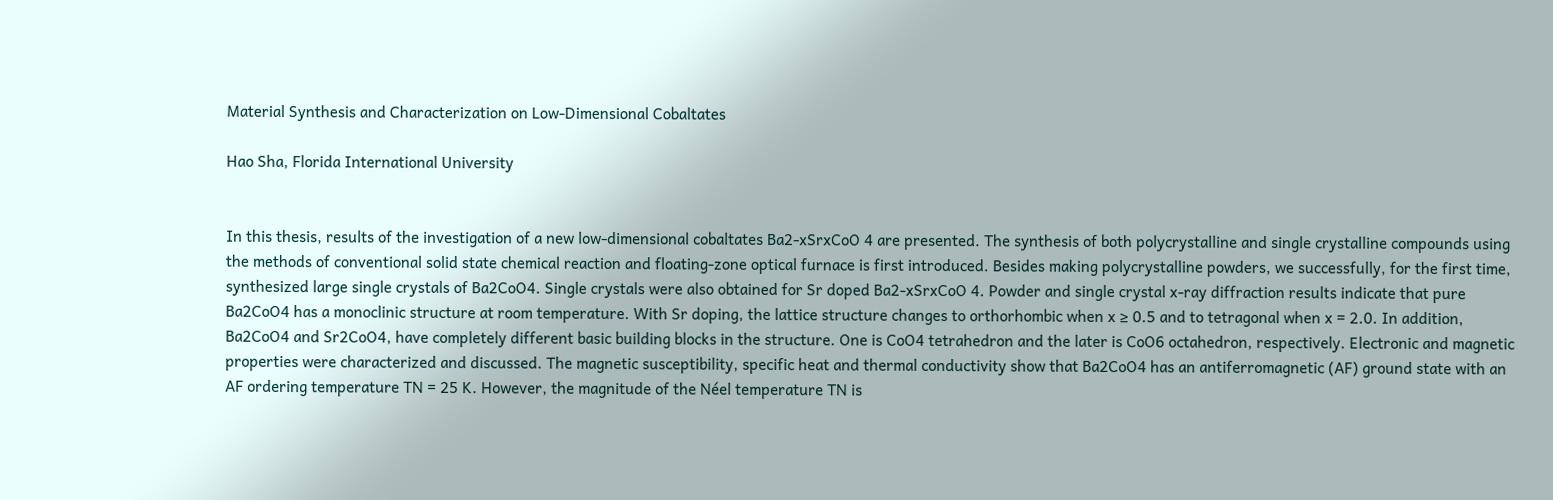Material Synthesis and Characterization on Low-Dimensional Cobaltates

Hao Sha, Florida International University


In this thesis, results of the investigation of a new low-dimensional cobaltates Ba2-xSrxCoO 4 are presented. The synthesis of both polycrystalline and single crystalline compounds using the methods of conventional solid state chemical reaction and floating-zone optical furnace is first introduced. Besides making polycrystalline powders, we successfully, for the first time, synthesized large single crystals of Ba2CoO4. Single crystals were also obtained for Sr doped Ba2-xSrxCoO 4. Powder and single crystal x-ray diffraction results indicate that pure Ba2CoO4 has a monoclinic structure at room temperature. With Sr doping, the lattice structure changes to orthorhombic when x ≥ 0.5 and to tetragonal when x = 2.0. In addition, Ba2CoO4 and Sr2CoO4, have completely different basic building blocks in the structure. One is CoO4 tetrahedron and the later is CoO6 octahedron, respectively. Electronic and magnetic properties were characterized and discussed. The magnetic susceptibility, specific heat and thermal conductivity show that Ba2CoO4 has an antiferromagnetic (AF) ground state with an AF ordering temperature TN = 25 K. However, the magnitude of the Néel temperature TN is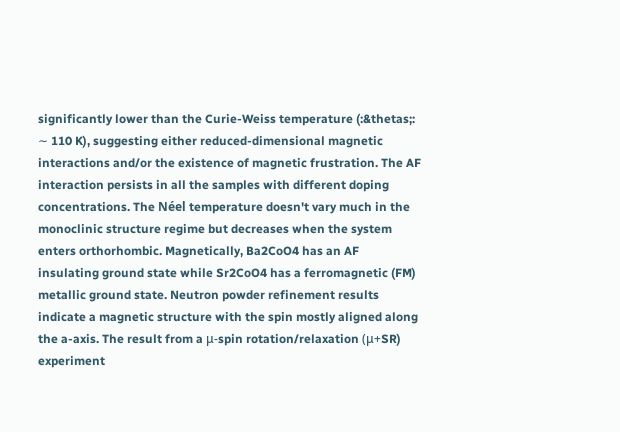significantly lower than the Curie-Weiss temperature (:&thetas;: ∼ 110 K), suggesting either reduced-dimensional magnetic interactions and/or the existence of magnetic frustration. The AF interaction persists in all the samples with different doping concentrations. The Néel temperature doesn't vary much in the monoclinic structure regime but decreases when the system enters orthorhombic. Magnetically, Ba2CoO4 has an AF insulating ground state while Sr2CoO4 has a ferromagnetic (FM) metallic ground state. Neutron powder refinement results indicate a magnetic structure with the spin mostly aligned along the a-axis. The result from a μ-spin rotation/relaxation (μ+SR) experiment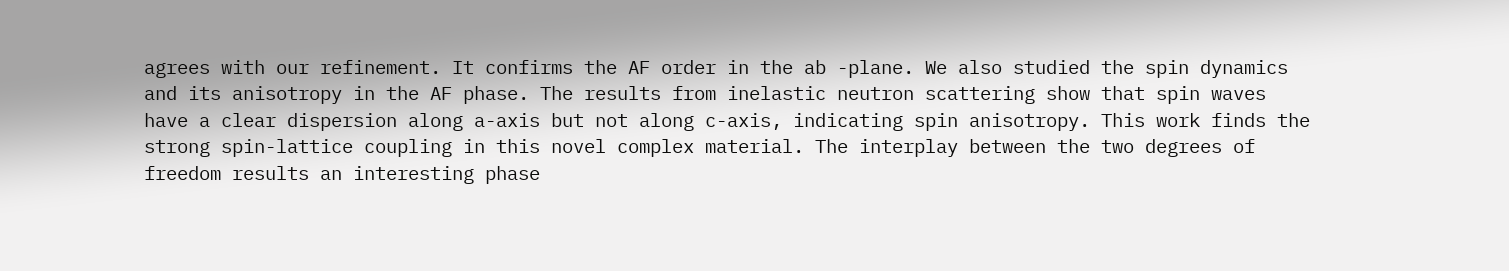agrees with our refinement. It confirms the AF order in the ab -plane. We also studied the spin dynamics and its anisotropy in the AF phase. The results from inelastic neutron scattering show that spin waves have a clear dispersion along a-axis but not along c-axis, indicating spin anisotropy. This work finds the strong spin-lattice coupling in this novel complex material. The interplay between the two degrees of freedom results an interesting phase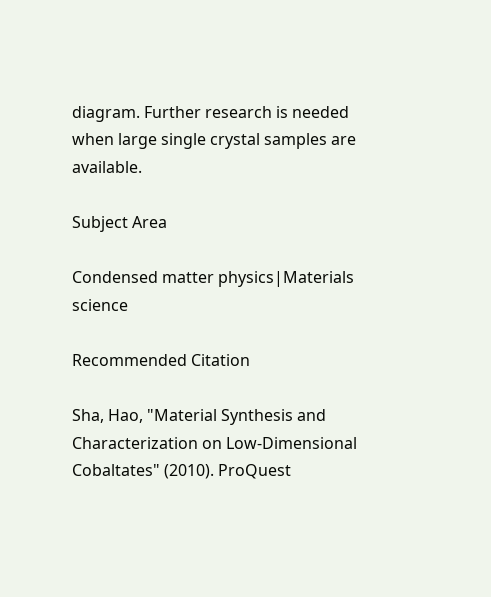diagram. Further research is needed when large single crystal samples are available.

Subject Area

Condensed matter physics|Materials science

Recommended Citation

Sha, Hao, "Material Synthesis and Characterization on Low-Dimensional Cobaltates" (2010). ProQuest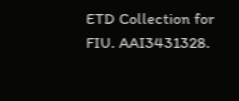ETD Collection for FIU. AAI3431328.